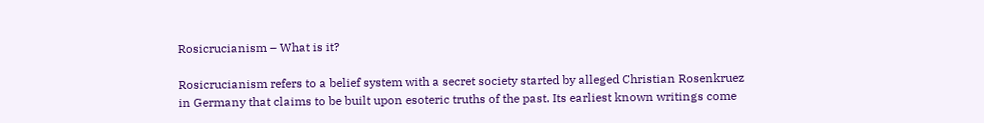Rosicrucianism – What is it?

Rosicrucianism refers to a belief system with a secret society started by alleged Christian Rosenkruez in Germany that claims to be built upon esoteric truths of the past. Its earliest known writings come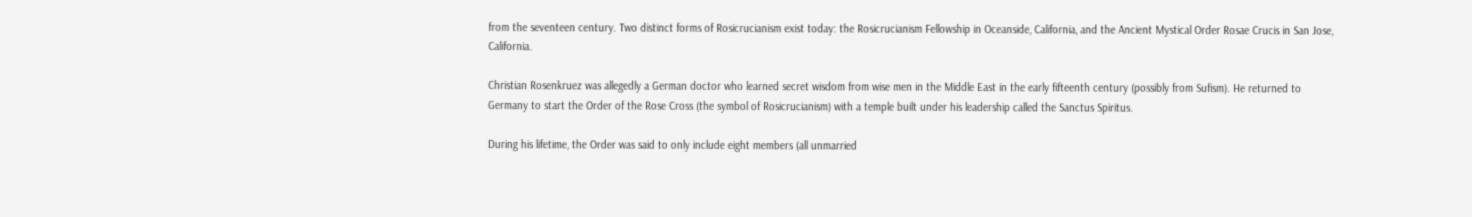from the seventeen century. Two distinct forms of Rosicrucianism exist today: the Rosicrucianism Fellowship in Oceanside, California, and the Ancient Mystical Order Rosae Crucis in San Jose, California.

Christian Rosenkruez was allegedly a German doctor who learned secret wisdom from wise men in the Middle East in the early fifteenth century (possibly from Sufism). He returned to Germany to start the Order of the Rose Cross (the symbol of Rosicrucianism) with a temple built under his leadership called the Sanctus Spiritus.

During his lifetime, the Order was said to only include eight members (all unmarried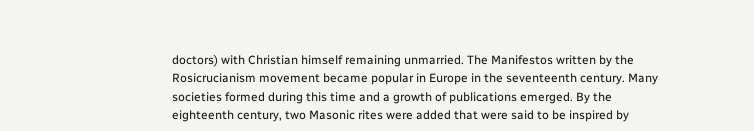doctors) with Christian himself remaining unmarried. The Manifestos written by the Rosicrucianism movement became popular in Europe in the seventeenth century. Many societies formed during this time and a growth of publications emerged. By the eighteenth century, two Masonic rites were added that were said to be inspired by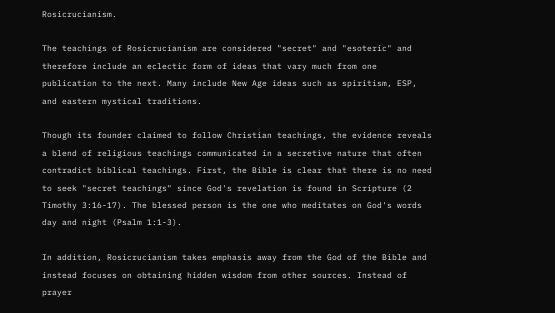Rosicrucianism.

The teachings of Rosicrucianism are considered "secret" and "esoteric" and therefore include an eclectic form of ideas that vary much from one publication to the next. Many include New Age ideas such as spiritism, ESP, and eastern mystical traditions.

Though its founder claimed to follow Christian teachings, the evidence reveals a blend of religious teachings communicated in a secretive nature that often contradict biblical teachings. First, the Bible is clear that there is no need to seek "secret teachings" since God's revelation is found in Scripture (2 Timothy 3:16-17). The blessed person is the one who meditates on God's words day and night (Psalm 1:1-3).

In addition, Rosicrucianism takes emphasis away from the God of the Bible and instead focuses on obtaining hidden wisdom from other sources. Instead of prayer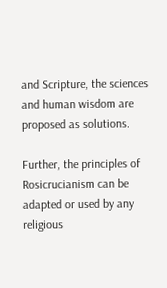and Scripture, the sciences and human wisdom are proposed as solutions.

Further, the principles of Rosicrucianism can be adapted or used by any religious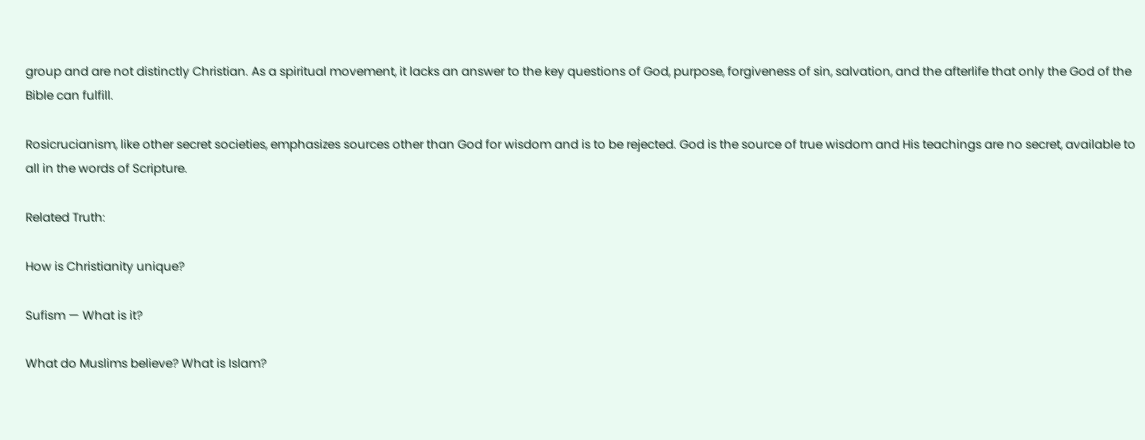group and are not distinctly Christian. As a spiritual movement, it lacks an answer to the key questions of God, purpose, forgiveness of sin, salvation, and the afterlife that only the God of the Bible can fulfill.

Rosicrucianism, like other secret societies, emphasizes sources other than God for wisdom and is to be rejected. God is the source of true wisdom and His teachings are no secret, available to all in the words of Scripture.

Related Truth:

How is Christianity unique?

Sufism — What is it?

What do Muslims believe? What is Islam?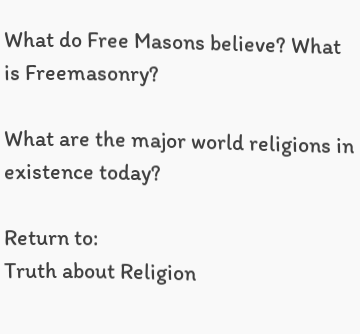What do Free Masons believe? What is Freemasonry?

What are the major world religions in existence today?

Return to:
Truth about Religion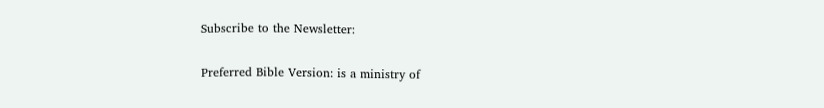Subscribe to the Newsletter:

Preferred Bible Version: is a ministry of